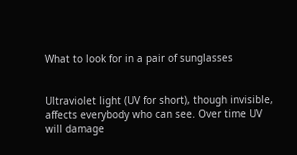What to look for in a pair of sunglasses


Ultraviolet light (UV for short), though invisible, affects everybody who can see. Over time UV will damage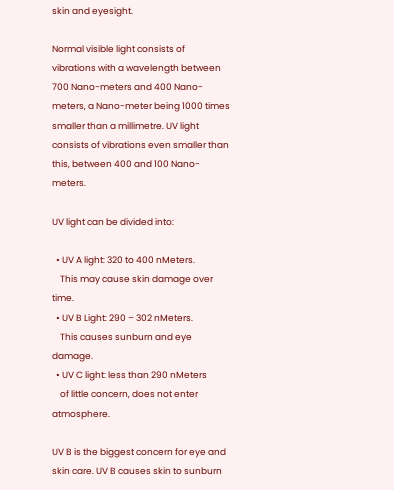skin and eyesight.

Normal visible light consists of vibrations with a wavelength between 700 Nano-meters and 400 Nano-meters, a Nano-meter being 1000 times smaller than a millimetre. UV light consists of vibrations even smaller than this, between 400 and 100 Nano-meters.

UV light can be divided into:

  • UV A light: 320 to 400 nMeters.
    This may cause skin damage over time.
  • UV B Light: 290 – 302 nMeters.
    This causes sunburn and eye damage.
  • UV C light: less than 290 nMeters
    of little concern, does not enter atmosphere.

UV B is the biggest concern for eye and skin care. UV B causes skin to sunburn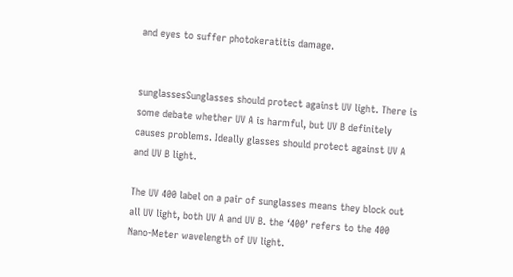and eyes to suffer photokeratitis damage.


sunglassesSunglasses should protect against UV light. There is some debate whether UV A is harmful, but UV B definitely causes problems. Ideally glasses should protect against UV A and UV B light.

The UV 400 label on a pair of sunglasses means they block out all UV light, both UV A and UV B. the ‘400’ refers to the 400 Nano-Meter wavelength of UV light.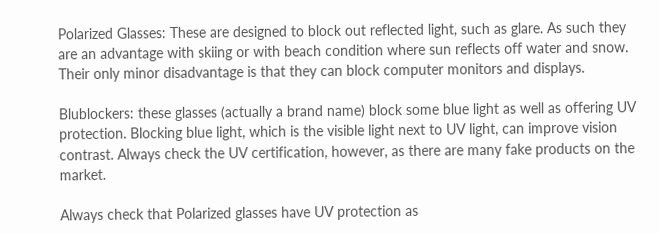Polarized Glasses: These are designed to block out reflected light, such as glare. As such they are an advantage with skiing or with beach condition where sun reflects off water and snow. Their only minor disadvantage is that they can block computer monitors and displays.

Blublockers: these glasses (actually a brand name) block some blue light as well as offering UV protection. Blocking blue light, which is the visible light next to UV light, can improve vision contrast. Always check the UV certification, however, as there are many fake products on the market.

Always check that Polarized glasses have UV protection as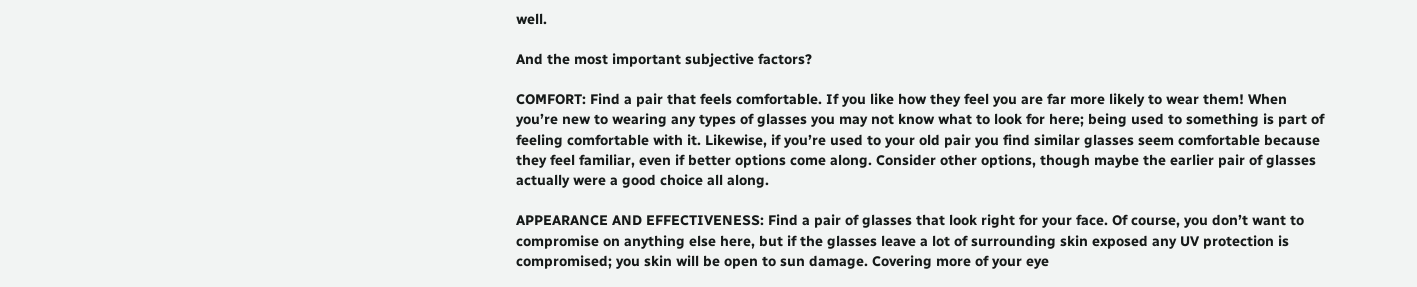well.

And the most important subjective factors?

COMFORT: Find a pair that feels comfortable. If you like how they feel you are far more likely to wear them! When you’re new to wearing any types of glasses you may not know what to look for here; being used to something is part of feeling comfortable with it. Likewise, if you’re used to your old pair you find similar glasses seem comfortable because they feel familiar, even if better options come along. Consider other options, though maybe the earlier pair of glasses actually were a good choice all along.

APPEARANCE AND EFFECTIVENESS: Find a pair of glasses that look right for your face. Of course, you don’t want to compromise on anything else here, but if the glasses leave a lot of surrounding skin exposed any UV protection is compromised; you skin will be open to sun damage. Covering more of your eye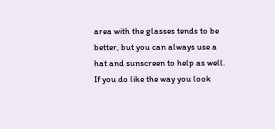area with the glasses tends to be better, but you can always use a hat and sunscreen to help as well. If you do like the way you look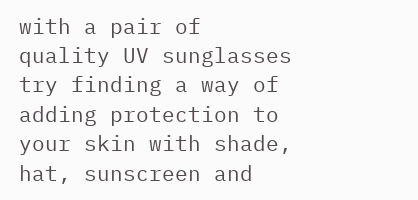with a pair of quality UV sunglasses try finding a way of adding protection to your skin with shade, hat, sunscreen and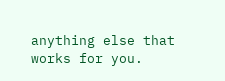anything else that works for you.